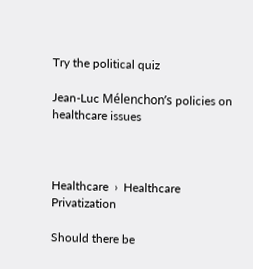Try the political quiz

Jean-Luc Mélenchon’s policies on healthcare issues



Healthcare  ›  Healthcare Privatization

Should there be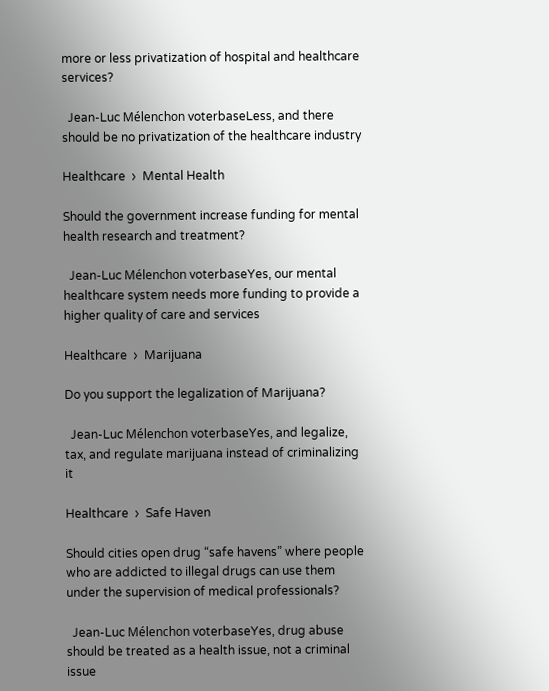more or less privatization of hospital and healthcare services?

  Jean-Luc Mélenchon voterbaseLess, and there should be no privatization of the healthcare industry

Healthcare  ›  Mental Health

Should the government increase funding for mental health research and treatment?

  Jean-Luc Mélenchon voterbaseYes, our mental healthcare system needs more funding to provide a higher quality of care and services

Healthcare  ›  Marijuana

Do you support the legalization of Marijuana?

  Jean-Luc Mélenchon voterbaseYes, and legalize, tax, and regulate marijuana instead of criminalizing it

Healthcare  ›  Safe Haven

Should cities open drug “safe havens” where people who are addicted to illegal drugs can use them under the supervision of medical professionals?

  Jean-Luc Mélenchon voterbaseYes, drug abuse should be treated as a health issue, not a criminal issue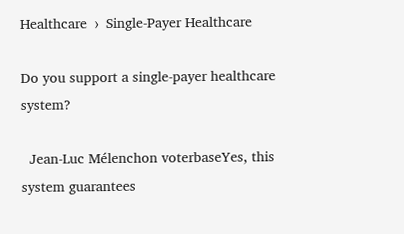Healthcare  ›  Single-Payer Healthcare

Do you support a single-payer healthcare system?

  Jean-Luc Mélenchon voterbaseYes, this system guarantees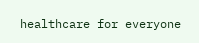healthcare for everyone